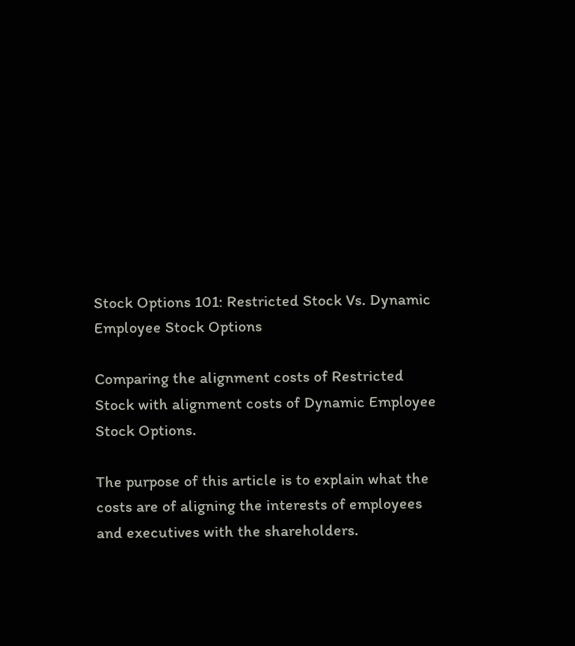Stock Options 101: Restricted Stock Vs. Dynamic Employee Stock Options

Comparing the alignment costs of Restricted Stock with alignment costs of Dynamic Employee Stock Options.

The purpose of this article is to explain what the costs are of aligning the interests of employees and executives with the shareholders.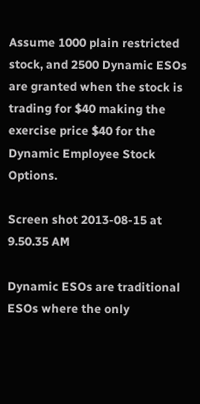Assume 1000 plain restricted stock, and 2500 Dynamic ESOs are granted when the stock is trading for $40 making the exercise price $40 for the Dynamic Employee Stock Options.

Screen shot 2013-08-15 at 9.50.35 AM

Dynamic ESOs are traditional ESOs where the only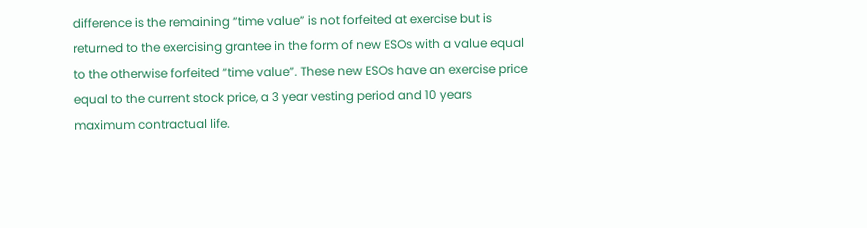difference is the remaining “time value” is not forfeited at exercise but is returned to the exercising grantee in the form of new ESOs with a value equal to the otherwise forfeited “time value”. These new ESOs have an exercise price equal to the current stock price, a 3 year vesting period and 10 years maximum contractual life.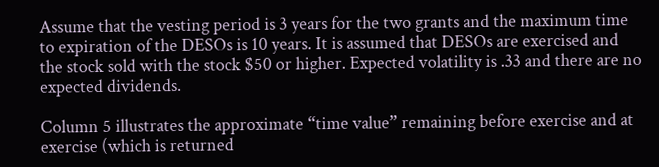Assume that the vesting period is 3 years for the two grants and the maximum time to expiration of the DESOs is 10 years. It is assumed that DESOs are exercised and the stock sold with the stock $50 or higher. Expected volatility is .33 and there are no expected dividends.

Column 5 illustrates the approximate “time value” remaining before exercise and at exercise (which is returned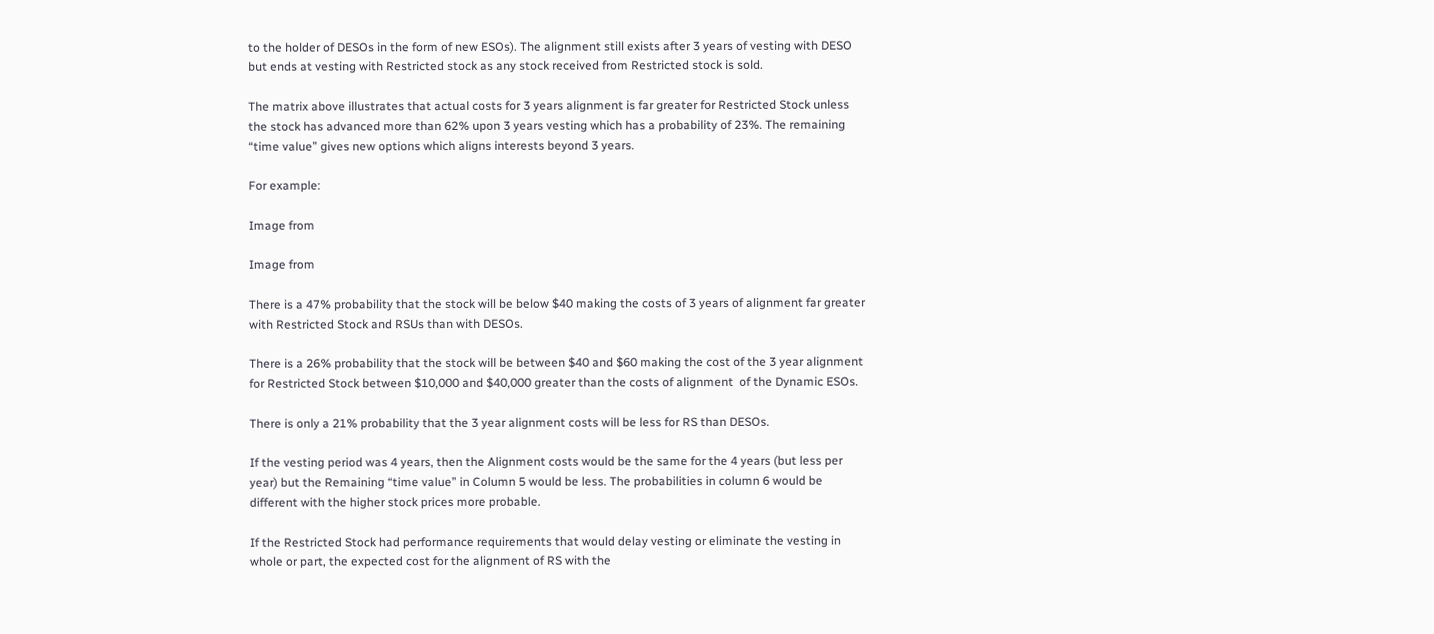to the holder of DESOs in the form of new ESOs). The alignment still exists after 3 years of vesting with DESO but ends at vesting with Restricted stock as any stock received from Restricted stock is sold.

The matrix above illustrates that actual costs for 3 years alignment is far greater for Restricted Stock unless the stock has advanced more than 62% upon 3 years vesting which has a probability of 23%. The remaining “time value” gives new options which aligns interests beyond 3 years.

For example:

Image from

Image from

There is a 47% probability that the stock will be below $40 making the costs of 3 years of alignment far greater with Restricted Stock and RSUs than with DESOs.

There is a 26% probability that the stock will be between $40 and $60 making the cost of the 3 year alignment  for Restricted Stock between $10,000 and $40,000 greater than the costs of alignment  of the Dynamic ESOs.

There is only a 21% probability that the 3 year alignment costs will be less for RS than DESOs.

If the vesting period was 4 years, then the Alignment costs would be the same for the 4 years (but less per year) but the Remaining “time value” in Column 5 would be less. The probabilities in column 6 would be different with the higher stock prices more probable.

If the Restricted Stock had performance requirements that would delay vesting or eliminate the vesting in whole or part, the expected cost for the alignment of RS with the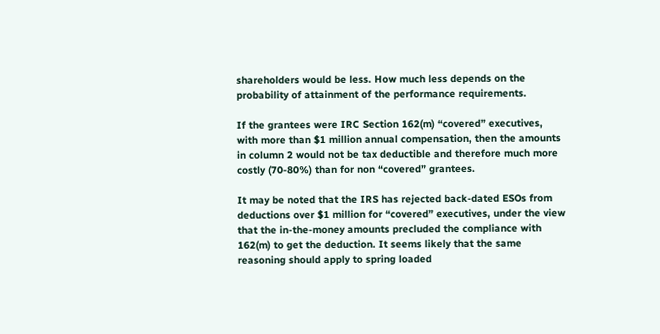shareholders would be less. How much less depends on the probability of attainment of the performance requirements.

If the grantees were IRC Section 162(m) “covered” executives,  with more than $1 million annual compensation, then the amounts in column 2 would not be tax deductible and therefore much more costly (70-80%) than for non “covered” grantees.

It may be noted that the IRS has rejected back-dated ESOs from deductions over $1 million for “covered” executives, under the view that the in-the-money amounts precluded the compliance with 162(m) to get the deduction. It seems likely that the same reasoning should apply to spring loaded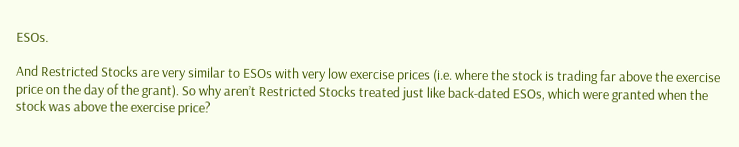ESOs.

And Restricted Stocks are very similar to ESOs with very low exercise prices (i.e. where the stock is trading far above the exercise price on the day of the grant). So why aren’t Restricted Stocks treated just like back-dated ESOs, which were granted when the stock was above the exercise price?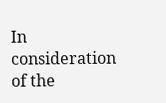In consideration of the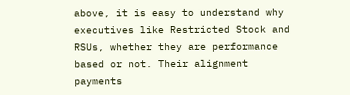above, it is easy to understand why executives like Restricted Stock and RSUs, whether they are performance based or not. Their alignment payments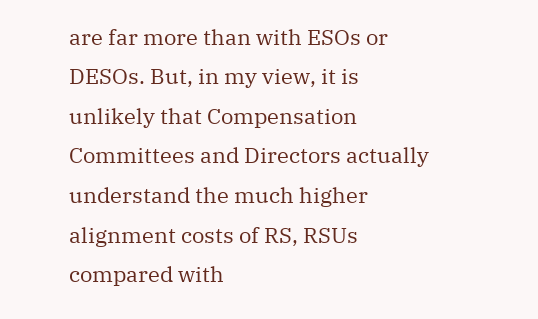are far more than with ESOs or DESOs. But, in my view, it is unlikely that Compensation Committees and Directors actually understand the much higher alignment costs of RS, RSUs compared with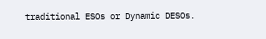traditional ESOs or Dynamic DESOs.